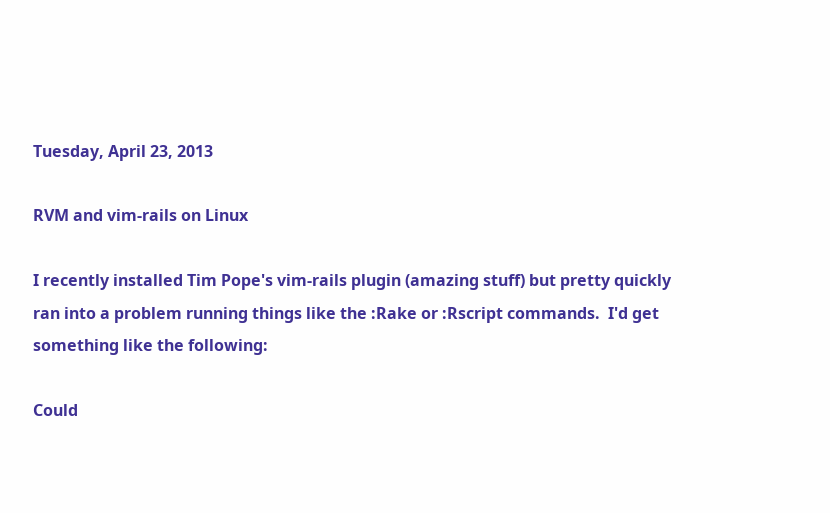Tuesday, April 23, 2013

RVM and vim-rails on Linux

I recently installed Tim Pope's vim-rails plugin (amazing stuff) but pretty quickly ran into a problem running things like the :Rake or :Rscript commands.  I'd get something like the following:

Could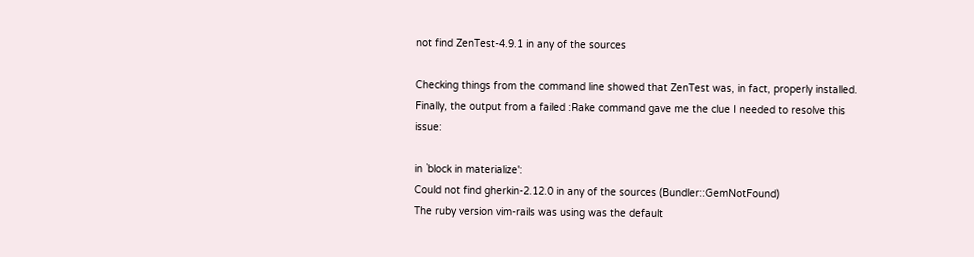not find ZenTest-4.9.1 in any of the sources

Checking things from the command line showed that ZenTest was, in fact, properly installed.  Finally, the output from a failed :Rake command gave me the clue I needed to resolve this issue:

in `block in materialize':
Could not find gherkin-2.12.0 in any of the sources (Bundler::GemNotFound)
The ruby version vim-rails was using was the default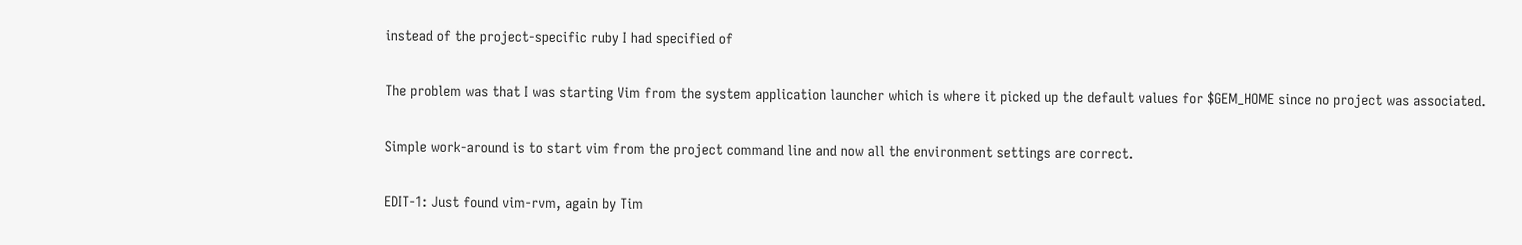instead of the project-specific ruby I had specified of

The problem was that I was starting Vim from the system application launcher which is where it picked up the default values for $GEM_HOME since no project was associated.

Simple work-around is to start vim from the project command line and now all the environment settings are correct.

EDIT-1: Just found vim-rvm, again by Tim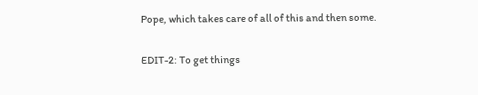Pope, which takes care of all of this and then some.

EDIT-2: To get things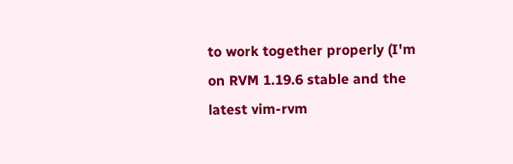to work together properly (I'm on RVM 1.19.6 stable and the latest vim-rvm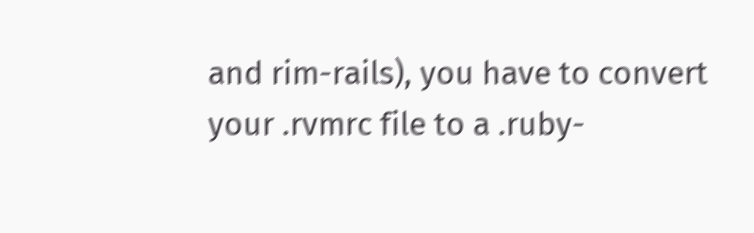and rim-rails), you have to convert your .rvmrc file to a .ruby-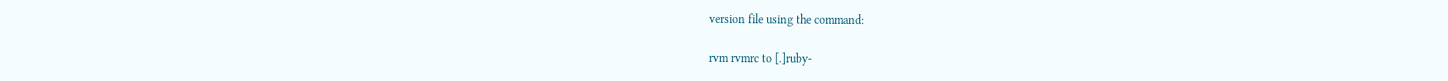version file using the command:

rvm rvmrc to [.]ruby-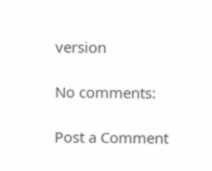version

No comments:

Post a Comment